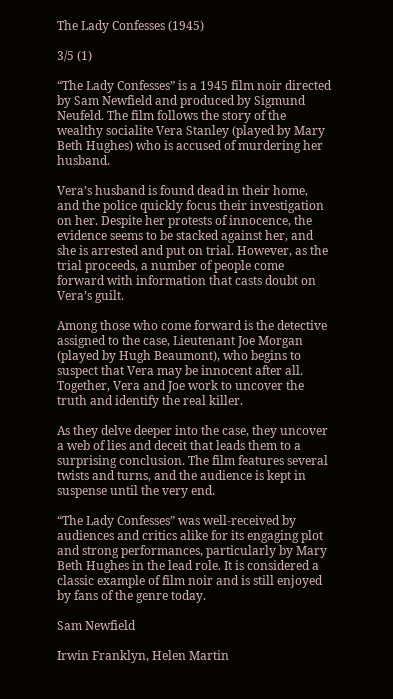The Lady Confesses (1945)

3/5 (1)

“The Lady Confesses” is a 1945 film noir directed by Sam Newfield and produced by Sigmund Neufeld. The film follows the story of the wealthy socialite Vera Stanley (played by Mary Beth Hughes) who is accused of murdering her husband.

Vera’s husband is found dead in their home, and the police quickly focus their investigation on her. Despite her protests of innocence, the evidence seems to be stacked against her, and she is arrested and put on trial. However, as the trial proceeds, a number of people come forward with information that casts doubt on Vera’s guilt.

Among those who come forward is the detective assigned to the case, Lieutenant Joe Morgan (played by Hugh Beaumont), who begins to suspect that Vera may be innocent after all. Together, Vera and Joe work to uncover the truth and identify the real killer.

As they delve deeper into the case, they uncover a web of lies and deceit that leads them to a surprising conclusion. The film features several twists and turns, and the audience is kept in suspense until the very end.

“The Lady Confesses” was well-received by audiences and critics alike for its engaging plot and strong performances, particularly by Mary Beth Hughes in the lead role. It is considered a classic example of film noir and is still enjoyed by fans of the genre today.

Sam Newfield

Irwin Franklyn, Helen Martin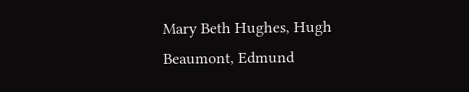Mary Beth Hughes, Hugh Beaumont, Edmund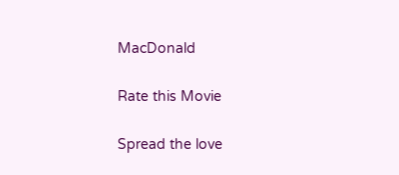MacDonald

Rate this Movie

Spread the love